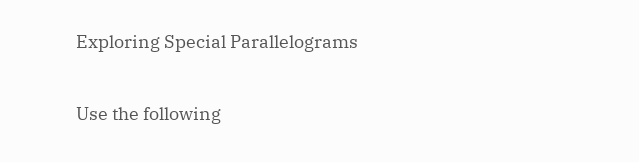Exploring Special Parallelograms

Use the following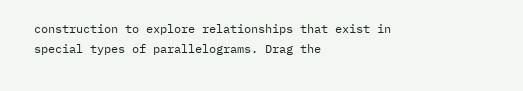construction to explore relationships that exist in special types of parallelograms. Drag the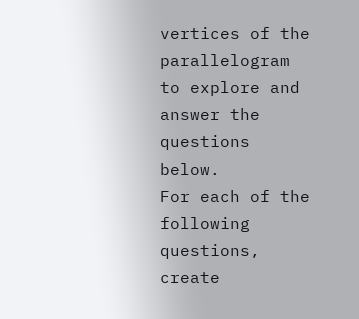vertices of the parallelogram to explore and answer the questions below.
For each of the following questions, create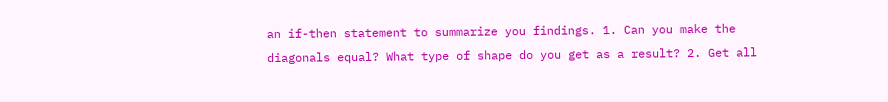an if-then statement to summarize you findings. 1. Can you make the diagonals equal? What type of shape do you get as a result? 2. Get all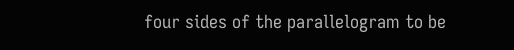four sides of the parallelogram to be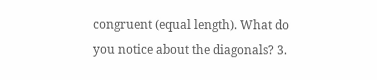congruent (equal length). What do you notice about the diagonals? 3.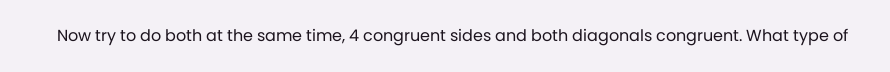Now try to do both at the same time, 4 congruent sides and both diagonals congruent. What type of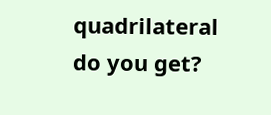quadrilateral do you get?